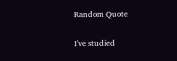Random Quote

I've studied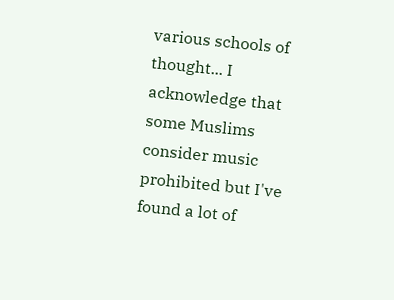various schools of thought... I acknowledge that some Muslims consider music prohibited but I've found a lot of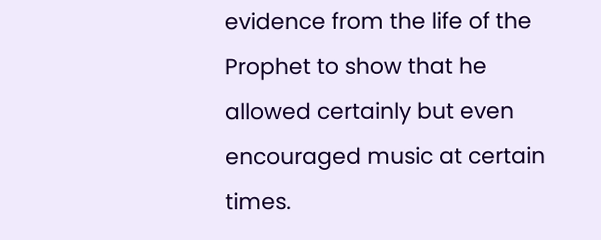evidence from the life of the Prophet to show that he allowed certainly but even encouraged music at certain times.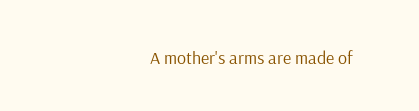A mother's arms are made of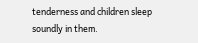tenderness and children sleep soundly in them.